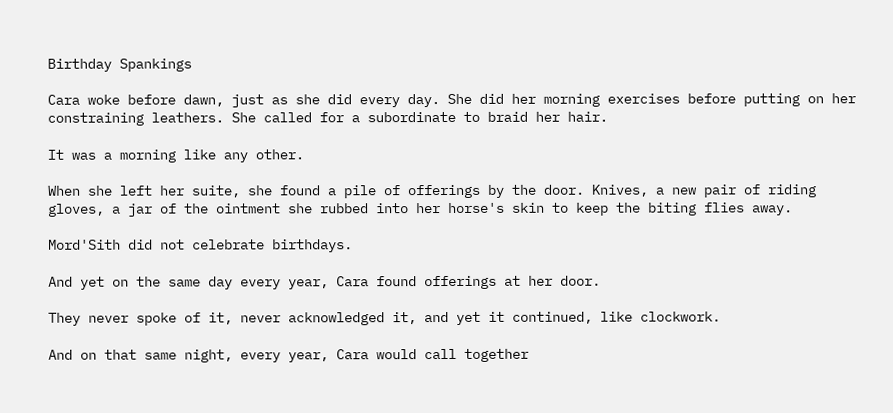Birthday Spankings

Cara woke before dawn, just as she did every day. She did her morning exercises before putting on her constraining leathers. She called for a subordinate to braid her hair.

It was a morning like any other.

When she left her suite, she found a pile of offerings by the door. Knives, a new pair of riding gloves, a jar of the ointment she rubbed into her horse's skin to keep the biting flies away.

Mord'Sith did not celebrate birthdays.

And yet on the same day every year, Cara found offerings at her door.

They never spoke of it, never acknowledged it, and yet it continued, like clockwork.

And on that same night, every year, Cara would call together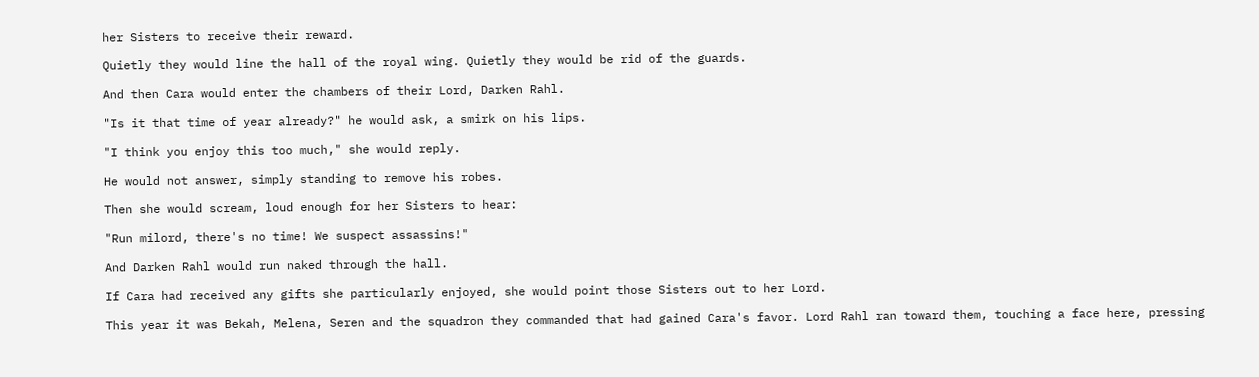her Sisters to receive their reward.

Quietly they would line the hall of the royal wing. Quietly they would be rid of the guards.

And then Cara would enter the chambers of their Lord, Darken Rahl.

"Is it that time of year already?" he would ask, a smirk on his lips.

"I think you enjoy this too much," she would reply.

He would not answer, simply standing to remove his robes.

Then she would scream, loud enough for her Sisters to hear:

"Run milord, there's no time! We suspect assassins!"

And Darken Rahl would run naked through the hall.

If Cara had received any gifts she particularly enjoyed, she would point those Sisters out to her Lord.

This year it was Bekah, Melena, Seren and the squadron they commanded that had gained Cara's favor. Lord Rahl ran toward them, touching a face here, pressing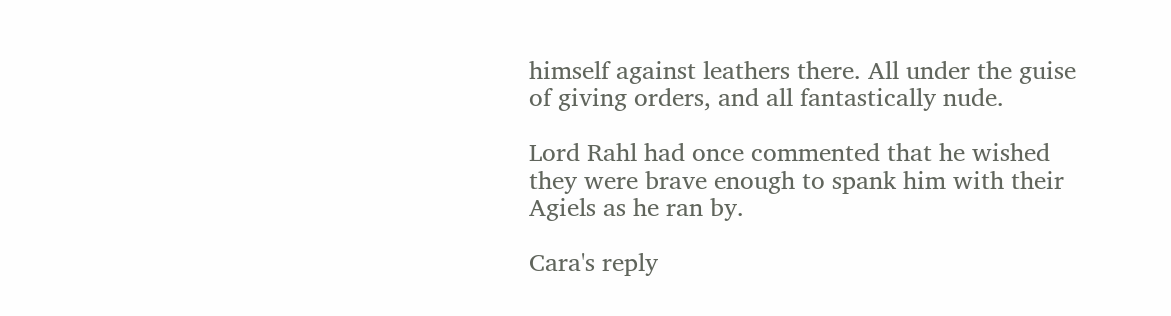himself against leathers there. All under the guise of giving orders, and all fantastically nude.

Lord Rahl had once commented that he wished they were brave enough to spank him with their Agiels as he ran by.

Cara's reply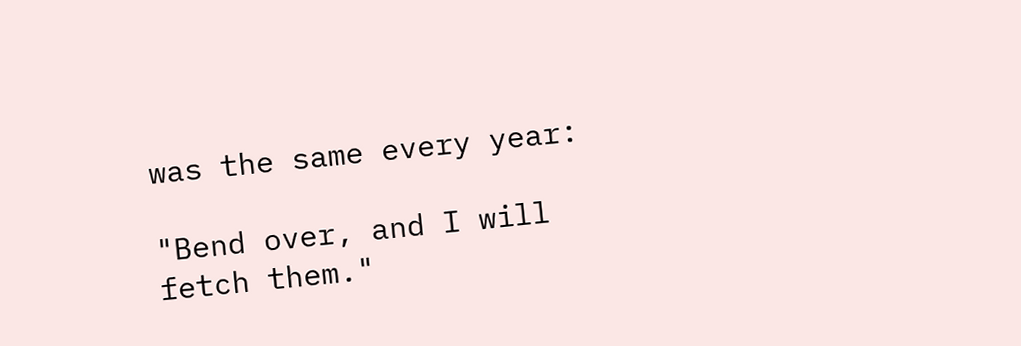was the same every year:

"Bend over, and I will fetch them."